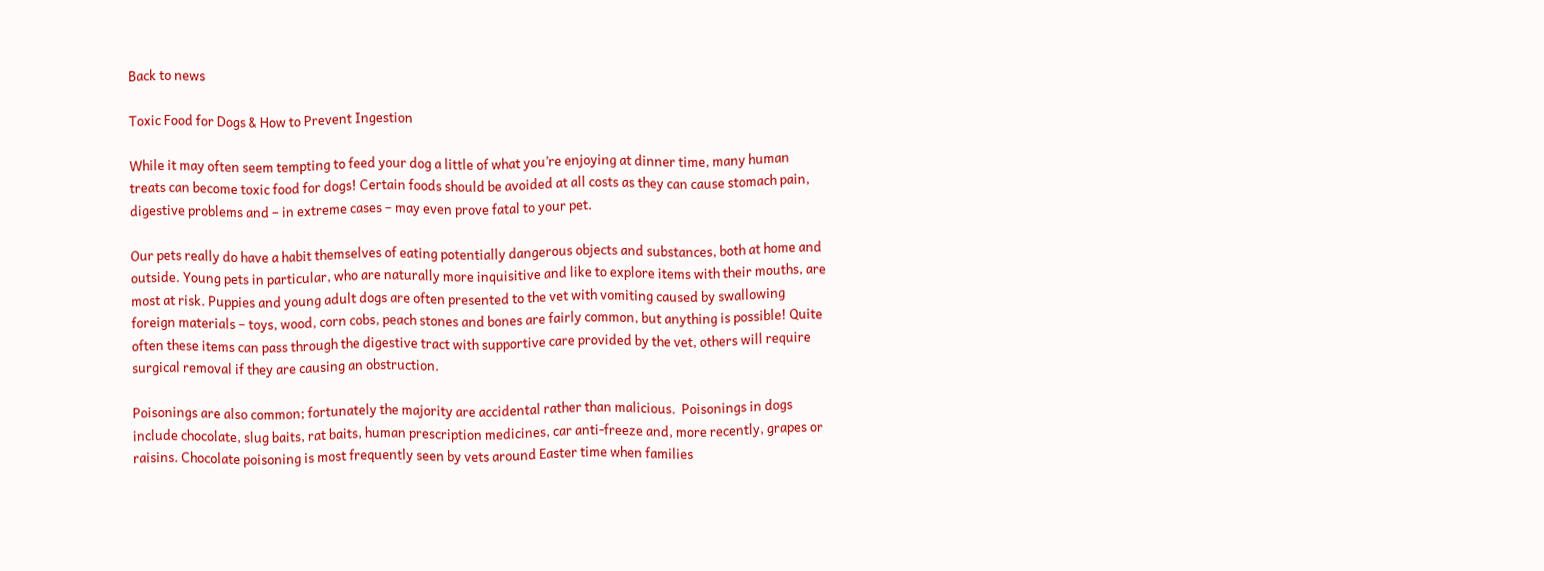Back to news

Toxic Food for Dogs & How to Prevent Ingestion

While it may often seem tempting to feed your dog a little of what you’re enjoying at dinner time, many human treats can become toxic food for dogs! Certain foods should be avoided at all costs as they can cause stomach pain, digestive problems and – in extreme cases – may even prove fatal to your pet.

Our pets really do have a habit themselves of eating potentially dangerous objects and substances, both at home and outside. Young pets in particular, who are naturally more inquisitive and like to explore items with their mouths, are most at risk. Puppies and young adult dogs are often presented to the vet with vomiting caused by swallowing foreign materials – toys, wood, corn cobs, peach stones and bones are fairly common, but anything is possible! Quite often these items can pass through the digestive tract with supportive care provided by the vet, others will require surgical removal if they are causing an obstruction.

Poisonings are also common; fortunately the majority are accidental rather than malicious.  Poisonings in dogs include chocolate, slug baits, rat baits, human prescription medicines, car anti-freeze and, more recently, grapes or raisins. Chocolate poisoning is most frequently seen by vets around Easter time when families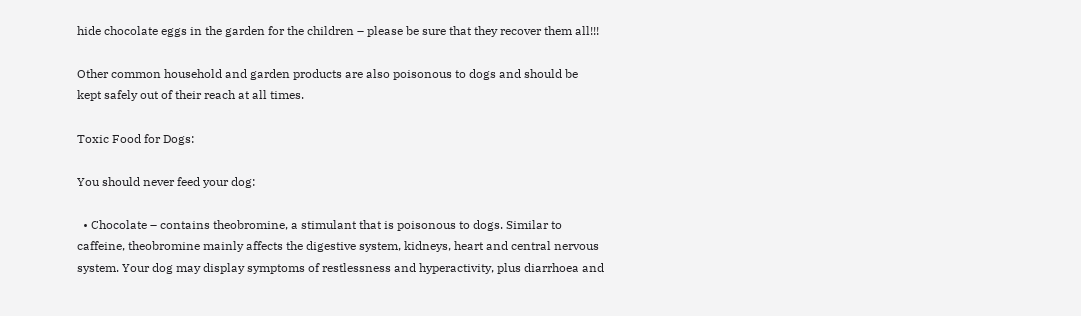hide chocolate eggs in the garden for the children – please be sure that they recover them all!!!

Other common household and garden products are also poisonous to dogs and should be kept safely out of their reach at all times.

Toxic Food for Dogs:

You should never feed your dog:

  • Chocolate – contains theobromine, a stimulant that is poisonous to dogs. Similar to caffeine, theobromine mainly affects the digestive system, kidneys, heart and central nervous system. Your dog may display symptoms of restlessness and hyperactivity, plus diarrhoea and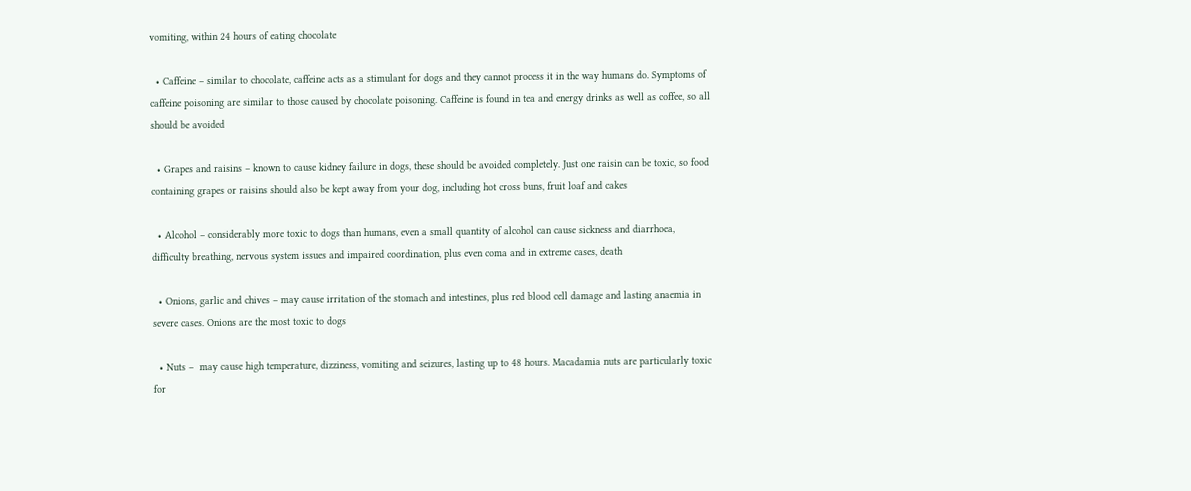vomiting, within 24 hours of eating chocolate

  • Caffeine – similar to chocolate, caffeine acts as a stimulant for dogs and they cannot process it in the way humans do. Symptoms of caffeine poisoning are similar to those caused by chocolate poisoning. Caffeine is found in tea and energy drinks as well as coffee, so all should be avoided

  • Grapes and raisins – known to cause kidney failure in dogs, these should be avoided completely. Just one raisin can be toxic, so food containing grapes or raisins should also be kept away from your dog, including hot cross buns, fruit loaf and cakes

  • Alcohol – considerably more toxic to dogs than humans, even a small quantity of alcohol can cause sickness and diarrhoea, difficulty breathing, nervous system issues and impaired coordination, plus even coma and in extreme cases, death

  • Onions, garlic and chives – may cause irritation of the stomach and intestines, plus red blood cell damage and lasting anaemia in severe cases. Onions are the most toxic to dogs

  • Nuts –  may cause high temperature, dizziness, vomiting and seizures, lasting up to 48 hours. Macadamia nuts are particularly toxic for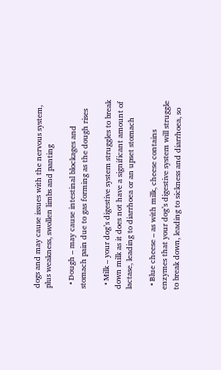dogs and may cause issues with the nervous system, plus weakness, swollen limbs and panting

  • Dough – may cause intestinal blockages and stomach pain due to gas forming as the dough rises

  • Milk – your dog’s digestive system struggles to break down milk as it does not have a significant amount of lactase, leading to diarrhoea or an upset stomach

  • Blue cheese – as with milk, cheese contains enzymes that your dog’s digestive system will struggle to break down, leading to sickness and diarrhoea, so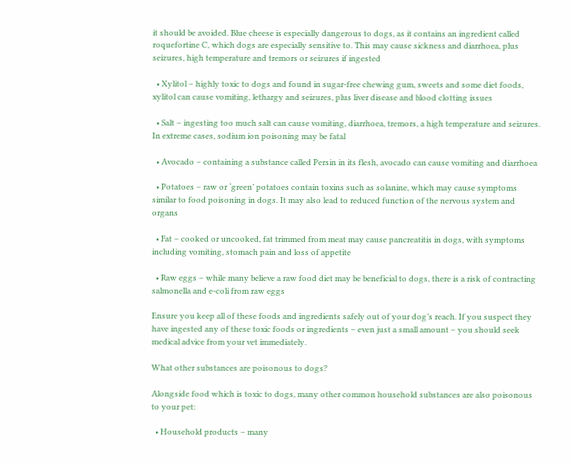it should be avoided. Blue cheese is especially dangerous to dogs, as it contains an ingredient called roquefortine C, which dogs are especially sensitive to. This may cause sickness and diarrhoea, plus seizures, high temperature and tremors or seizures if ingested

  • Xylitol – highly toxic to dogs and found in sugar-free chewing gum, sweets and some diet foods,  xylitol can cause vomiting, lethargy and seizures, plus liver disease and blood clotting issues

  • Salt – ingesting too much salt can cause vomiting, diarrhoea, tremors, a high temperature and seizures. In extreme cases, sodium ion poisoning may be fatal

  • Avocado – containing a substance called Persin in its flesh, avocado can cause vomiting and diarrhoea

  • Potatoes – raw or ‘green’ potatoes contain toxins such as solanine, which may cause symptoms similar to food poisoning in dogs. It may also lead to reduced function of the nervous system and organs

  • Fat – cooked or uncooked, fat trimmed from meat may cause pancreatitis in dogs, with symptoms including vomiting, stomach pain and loss of appetite

  • Raw eggs – while many believe a raw food diet may be beneficial to dogs, there is a risk of contracting salmonella and e-coli from raw eggs

Ensure you keep all of these foods and ingredients safely out of your dog’s reach. If you suspect they have ingested any of these toxic foods or ingredients – even just a small amount – you should seek medical advice from your vet immediately.

What other substances are poisonous to dogs?

Alongside food which is toxic to dogs, many other common household substances are also poisonous to your pet:

  • Household products – many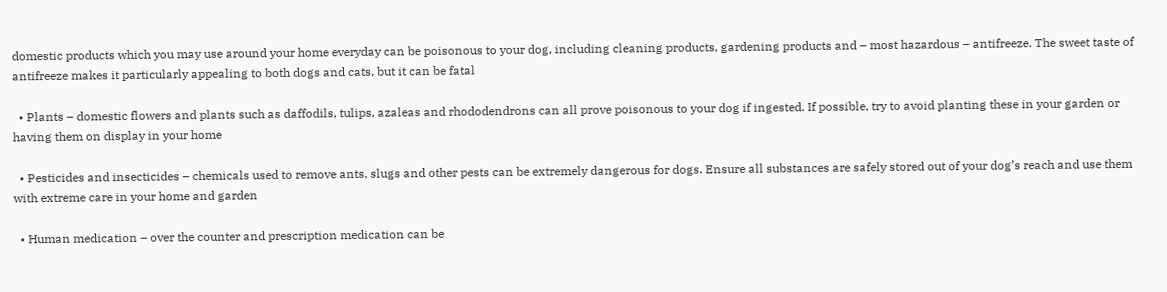domestic products which you may use around your home everyday can be poisonous to your dog, including cleaning products, gardening products and – most hazardous – antifreeze. The sweet taste of antifreeze makes it particularly appealing to both dogs and cats, but it can be fatal

  • Plants – domestic flowers and plants such as daffodils, tulips, azaleas and rhododendrons can all prove poisonous to your dog if ingested. If possible, try to avoid planting these in your garden or having them on display in your home

  • Pesticides and insecticides – chemicals used to remove ants, slugs and other pests can be extremely dangerous for dogs. Ensure all substances are safely stored out of your dog’s reach and use them with extreme care in your home and garden

  • Human medication – over the counter and prescription medication can be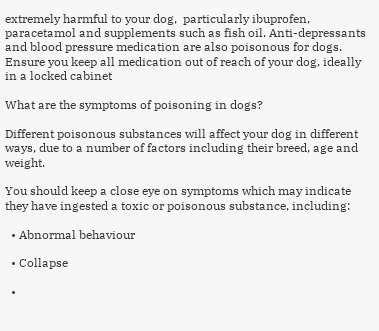extremely harmful to your dog,  particularly ibuprofen, paracetamol and supplements such as fish oil. Anti-depressants and blood pressure medication are also poisonous for dogs. Ensure you keep all medication out of reach of your dog, ideally in a locked cabinet

What are the symptoms of poisoning in dogs?

Different poisonous substances will affect your dog in different ways, due to a number of factors including their breed, age and weight.

You should keep a close eye on symptoms which may indicate they have ingested a toxic or poisonous substance, including:

  • Abnormal behaviour

  • Collapse

  •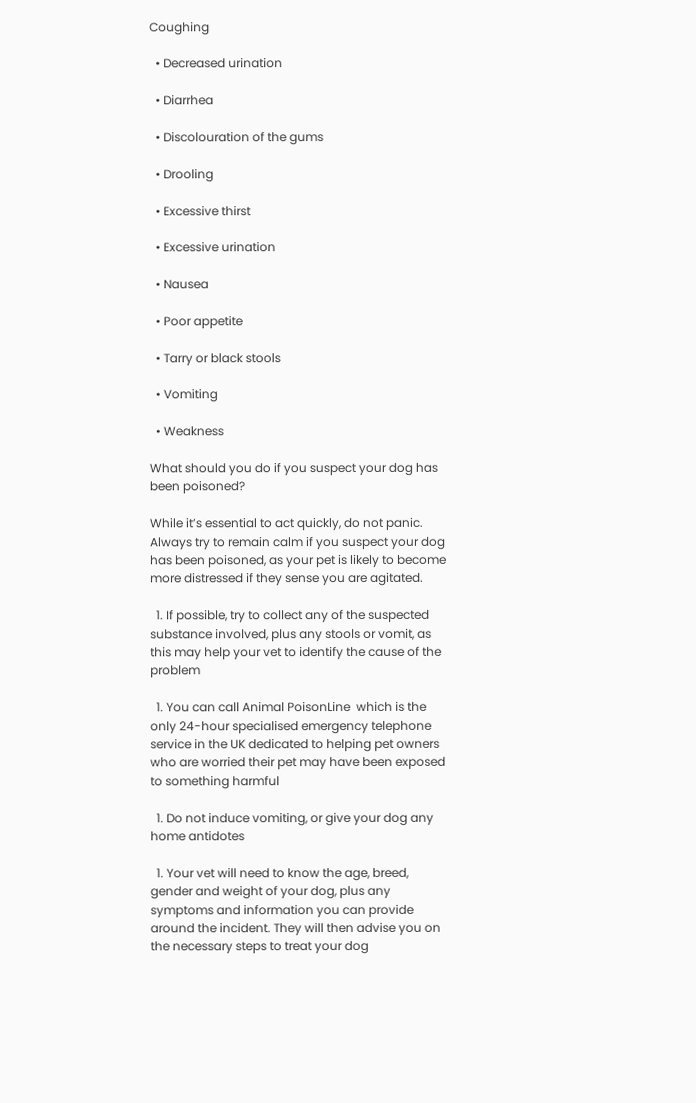Coughing

  • Decreased urination

  • Diarrhea

  • Discolouration of the gums

  • Drooling

  • Excessive thirst

  • Excessive urination

  • Nausea

  • Poor appetite

  • Tarry or black stools

  • Vomiting

  • Weakness

What should you do if you suspect your dog has been poisoned?

While it’s essential to act quickly, do not panic. Always try to remain calm if you suspect your dog has been poisoned, as your pet is likely to become more distressed if they sense you are agitated.

  1. If possible, try to collect any of the suspected substance involved, plus any stools or vomit, as this may help your vet to identify the cause of the problem

  1. You can call Animal PoisonLine  which is the only 24-hour specialised emergency telephone service in the UK dedicated to helping pet owners who are worried their pet may have been exposed to something harmful

  1. Do not induce vomiting, or give your dog any home antidotes

  1. Your vet will need to know the age, breed, gender and weight of your dog, plus any symptoms and information you can provide around the incident. They will then advise you on the necessary steps to treat your dog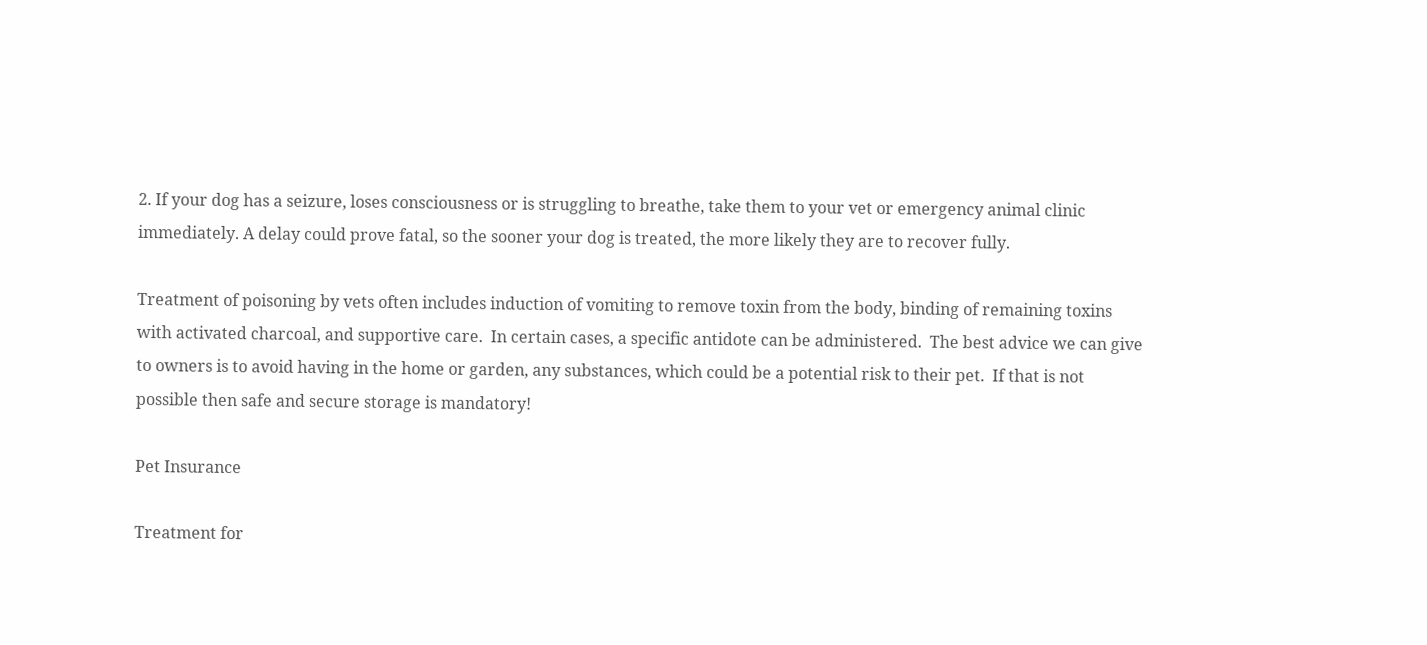2. If your dog has a seizure, loses consciousness or is struggling to breathe, take them to your vet or emergency animal clinic immediately. A delay could prove fatal, so the sooner your dog is treated, the more likely they are to recover fully.

Treatment of poisoning by vets often includes induction of vomiting to remove toxin from the body, binding of remaining toxins with activated charcoal, and supportive care.  In certain cases, a specific antidote can be administered.  The best advice we can give to owners is to avoid having in the home or garden, any substances, which could be a potential risk to their pet.  If that is not possible then safe and secure storage is mandatory!

Pet Insurance

Treatment for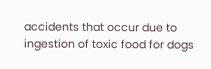accidents that occur due to ingestion of toxic food for dogs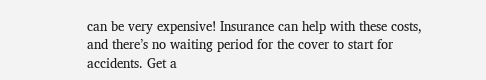can be very expensive! Insurance can help with these costs, and there’s no waiting period for the cover to start for accidents. Get a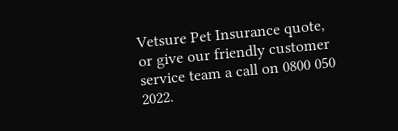Vetsure Pet Insurance quote, or give our friendly customer service team a call on 0800 050 2022.